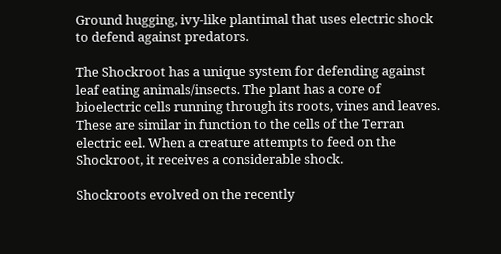Ground hugging, ivy-like plantimal that uses electric shock to defend against predators.

The Shockroot has a unique system for defending against leaf eating animals/insects. The plant has a core of bioelectric cells running through its roots, vines and leaves. These are similar in function to the cells of the Terran electric eel. When a creature attempts to feed on the Shockroot, it receives a considerable shock.

Shockroots evolved on the recently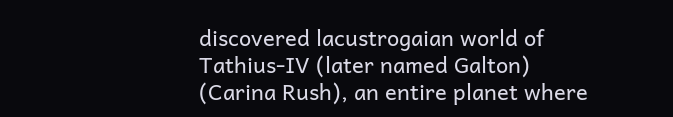discovered lacustrogaian world of Tathius-IV (later named Galton) (Carina Rush), an entire planet where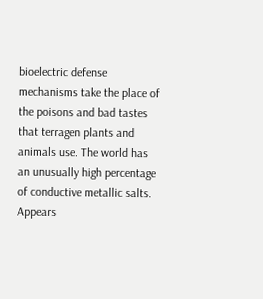bioelectric defense mechanisms take the place of the poisons and bad tastes that terragen plants and animals use. The world has an unusually high percentage of conductive metallic salts.
Appears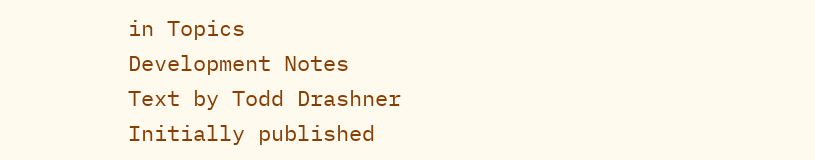in Topics
Development Notes
Text by Todd Drashner
Initially published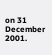on 31 December 2001.